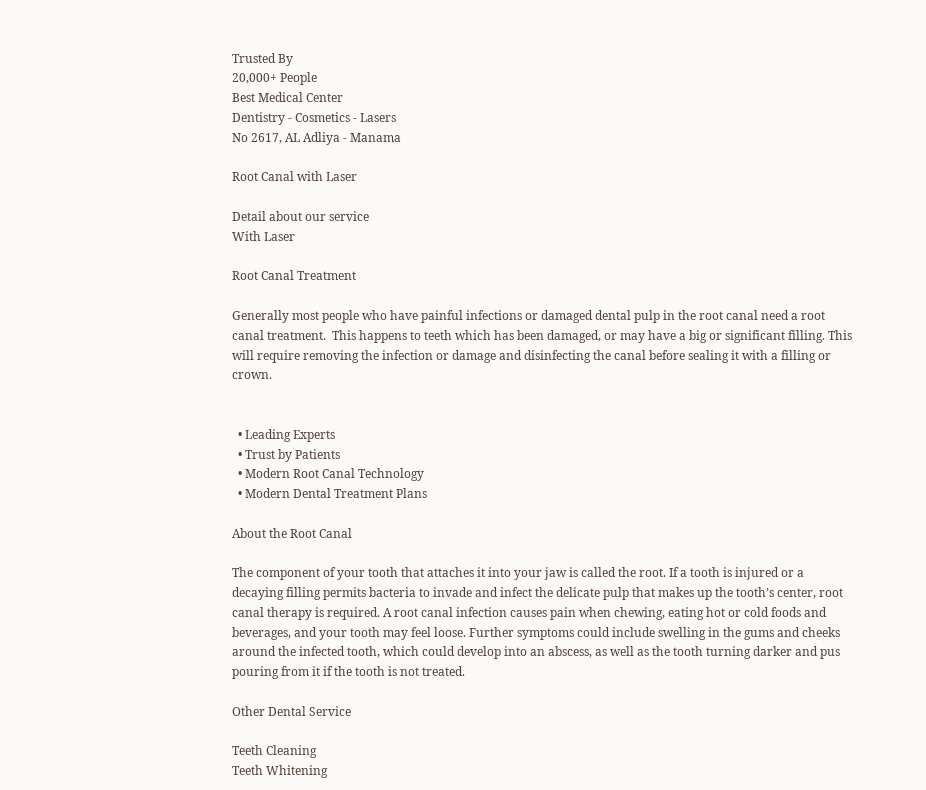Trusted By
20,000+ People
Best Medical Center
Dentistry - Cosmetics - Lasers
No 2617, AL Adliya - Manama

Root Canal with Laser

Detail about our service
With Laser

Root Canal Treatment

Generally most people who have painful infections or damaged dental pulp in the root canal need a root canal treatment.  This happens to teeth which has been damaged, or may have a big or significant filling. This will require removing the infection or damage and disinfecting the canal before sealing it with a filling or crown.


  • Leading Experts
  • Trust by Patients
  • Modern Root Canal Technology
  • Modern Dental Treatment Plans

About the Root Canal

The component of your tooth that attaches it into your jaw is called the root. If a tooth is injured or a decaying filling permits bacteria to invade and infect the delicate pulp that makes up the tooth’s center, root canal therapy is required. A root canal infection causes pain when chewing, eating hot or cold foods and beverages, and your tooth may feel loose. Further symptoms could include swelling in the gums and cheeks around the infected tooth, which could develop into an abscess, as well as the tooth turning darker and pus pouring from it if the tooth is not treated.

Other Dental Service

Teeth Cleaning
Teeth Whitening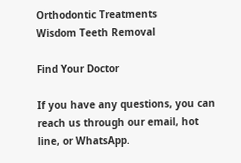Orthodontic Treatments
Wisdom Teeth Removal

Find Your Doctor

If you have any questions, you can reach us through our email, hot line, or WhatsApp.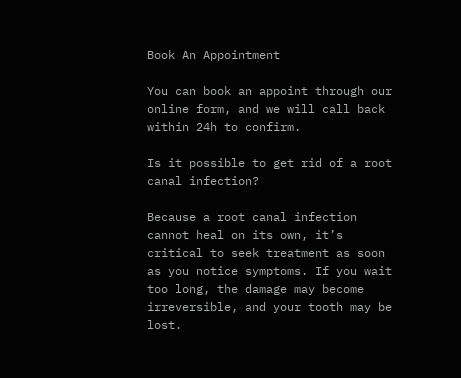Book An Appointment

You can book an appoint through our online form, and we will call back within 24h to confirm.

Is it possible to get rid of a root canal infection?

Because a root canal infection cannot heal on its own, it’s critical to seek treatment as soon as you notice symptoms. If you wait too long, the damage may become irreversible, and your tooth may be lost.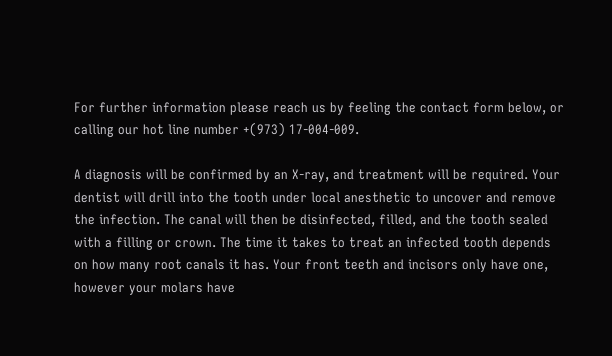For further information please reach us by feeling the contact form below, or calling our hot line number +(973) 17-004-009.

A diagnosis will be confirmed by an X-ray, and treatment will be required. Your dentist will drill into the tooth under local anesthetic to uncover and remove the infection. The canal will then be disinfected, filled, and the tooth sealed with a filling or crown. The time it takes to treat an infected tooth depends on how many root canals it has. Your front teeth and incisors only have one, however your molars have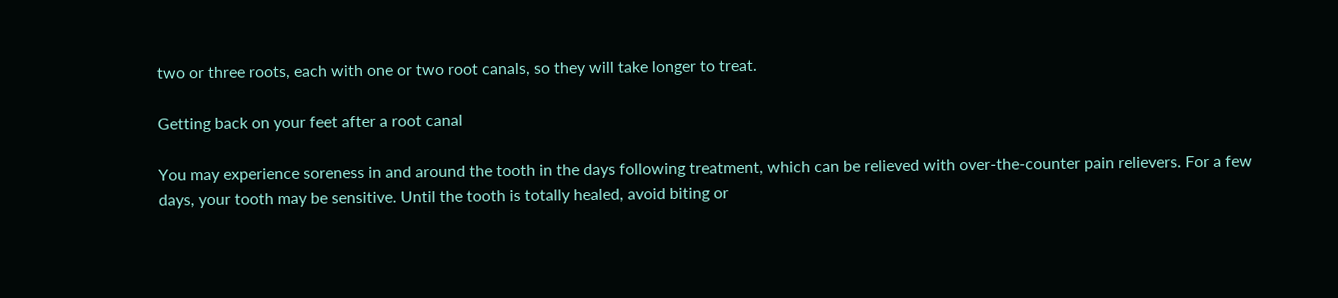two or three roots, each with one or two root canals, so they will take longer to treat.

Getting back on your feet after a root canal

You may experience soreness in and around the tooth in the days following treatment, which can be relieved with over-the-counter pain relievers. For a few days, your tooth may be sensitive. Until the tooth is totally healed, avoid biting or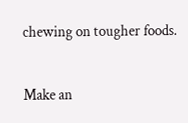chewing on tougher foods.


Make an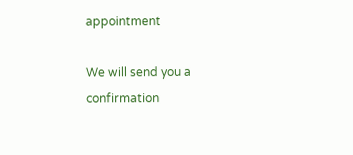appointment

We will send you a confirmation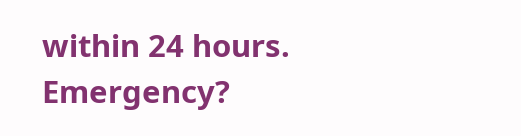within 24 hours. Emergency?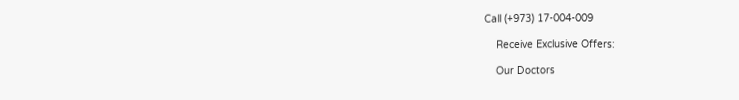Call (+973) 17-004-009

    Receive Exclusive Offers:

    Our Doctors